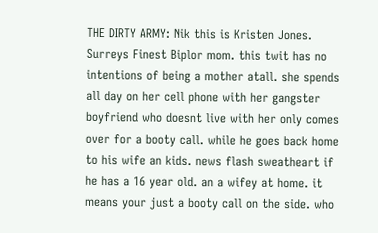THE DIRTY ARMY: Nik this is Kristen Jones. Surreys Finest Biplor mom. this twit has no intentions of being a mother atall. she spends all day on her cell phone with her gangster boyfriend who doesnt live with her only comes over for a booty call. while he goes back home to his wife an kids. news flash sweatheart if he has a 16 year old. an a wifey at home. it means your just a booty call on the side. who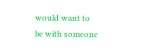would want to be with someone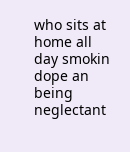who sits at home all day smokin dope an being neglectant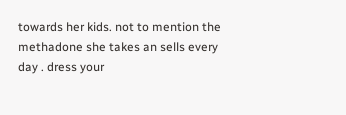towards her kids. not to mention the methadone she takes an sells every day . dress your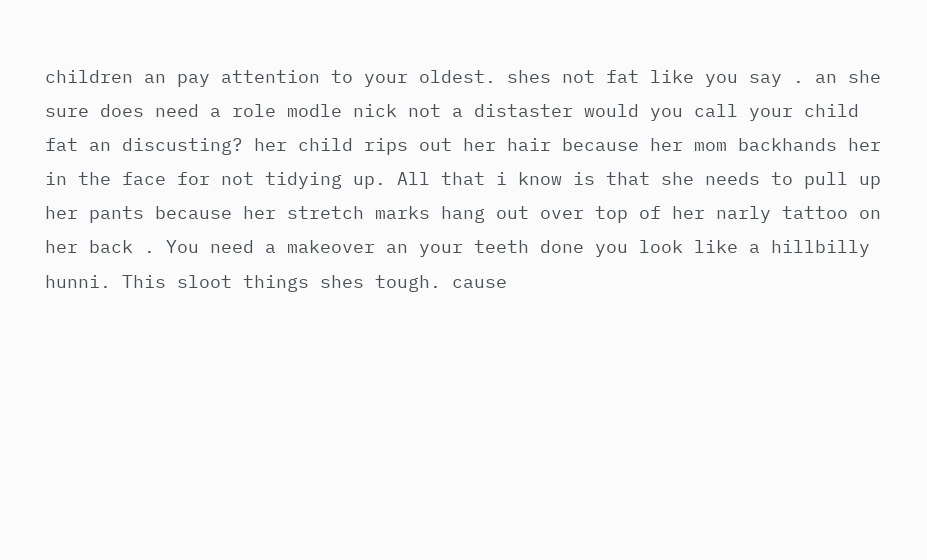children an pay attention to your oldest. shes not fat like you say . an she sure does need a role modle nick not a distaster would you call your child fat an discusting? her child rips out her hair because her mom backhands her in the face for not tidying up. All that i know is that she needs to pull up her pants because her stretch marks hang out over top of her narly tattoo on her back . You need a makeover an your teeth done you look like a hillbilly hunni. This sloot things shes tough. cause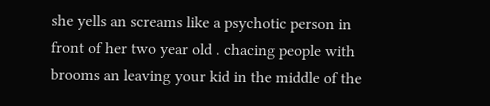she yells an screams like a psychotic person in front of her two year old . chacing people with brooms an leaving your kid in the middle of the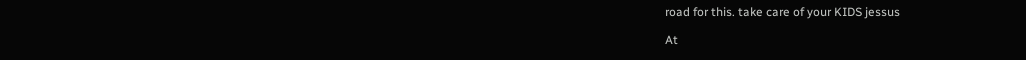road for this. take care of your KIDS jessus

At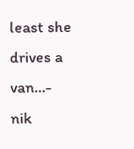least she drives a van…- nik